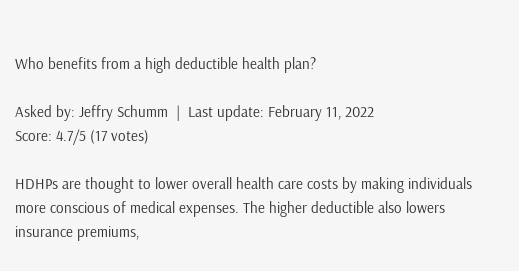Who benefits from a high deductible health plan?

Asked by: Jeffry Schumm  |  Last update: February 11, 2022
Score: 4.7/5 (17 votes)

HDHPs are thought to lower overall health care costs by making individuals more conscious of medical expenses. The higher deductible also lowers insurance premiums,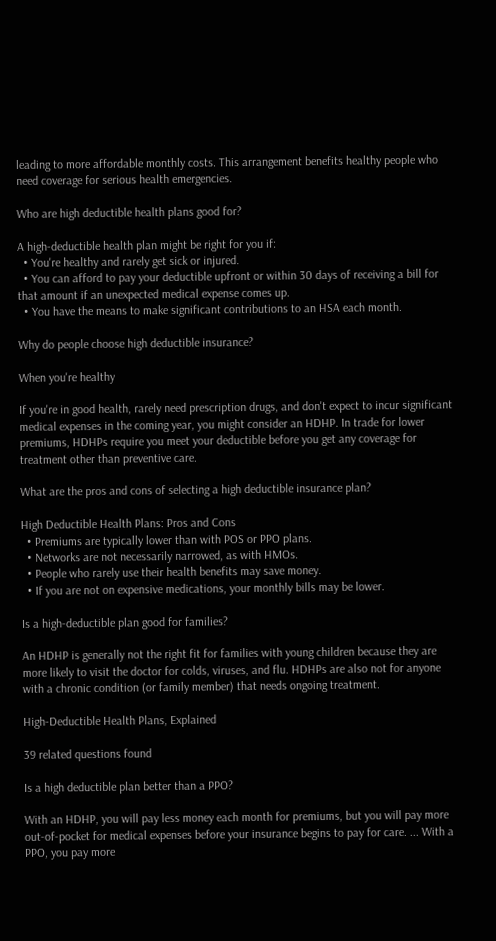leading to more affordable monthly costs. This arrangement benefits healthy people who need coverage for serious health emergencies.

Who are high deductible health plans good for?

A high-deductible health plan might be right for you if:
  • You're healthy and rarely get sick or injured.
  • You can afford to pay your deductible upfront or within 30 days of receiving a bill for that amount if an unexpected medical expense comes up.
  • You have the means to make significant contributions to an HSA each month.

Why do people choose high deductible insurance?

When you're healthy

If you're in good health, rarely need prescription drugs, and don't expect to incur significant medical expenses in the coming year, you might consider an HDHP. In trade for lower premiums, HDHPs require you meet your deductible before you get any coverage for treatment other than preventive care.

What are the pros and cons of selecting a high deductible insurance plan?

High Deductible Health Plans: Pros and Cons
  • Premiums are typically lower than with POS or PPO plans.
  • Networks are not necessarily narrowed, as with HMOs.
  • People who rarely use their health benefits may save money.
  • If you are not on expensive medications, your monthly bills may be lower.

Is a high-deductible plan good for families?

An HDHP is generally not the right fit for families with young children because they are more likely to visit the doctor for colds, viruses, and flu. HDHPs are also not for anyone with a chronic condition (or family member) that needs ongoing treatment.

High-Deductible Health Plans, Explained

39 related questions found

Is a high deductible plan better than a PPO?

With an HDHP, you will pay less money each month for premiums, but you will pay more out-of-pocket for medical expenses before your insurance begins to pay for care. ... With a PPO, you pay more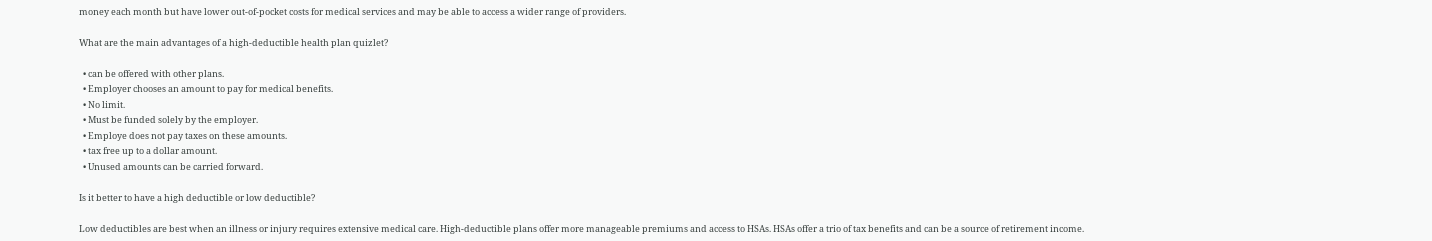money each month but have lower out-of-pocket costs for medical services and may be able to access a wider range of providers.

What are the main advantages of a high-deductible health plan quizlet?

  • can be offered with other plans.
  • Employer chooses an amount to pay for medical benefits.
  • No limit.
  • Must be funded solely by the employer.
  • Employe does not pay taxes on these amounts.
  • tax free up to a dollar amount.
  • Unused amounts can be carried forward.

Is it better to have a high deductible or low deductible?

Low deductibles are best when an illness or injury requires extensive medical care. High-deductible plans offer more manageable premiums and access to HSAs. HSAs offer a trio of tax benefits and can be a source of retirement income.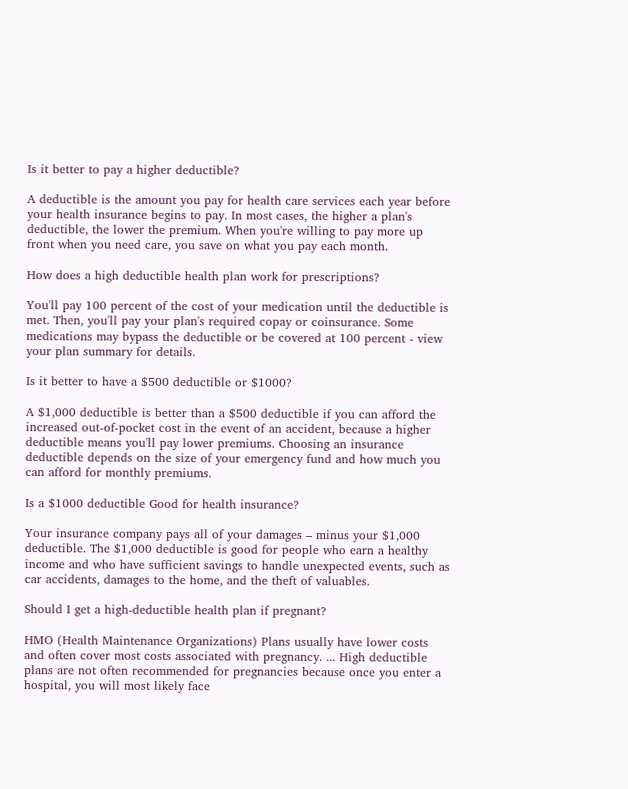Is it better to pay a higher deductible?

A deductible is the amount you pay for health care services each year before your health insurance begins to pay. In most cases, the higher a plan's deductible, the lower the premium. When you're willing to pay more up front when you need care, you save on what you pay each month.

How does a high deductible health plan work for prescriptions?

You'll pay 100 percent of the cost of your medication until the deductible is met. Then, you'll pay your plan's required copay or coinsurance. Some medications may bypass the deductible or be covered at 100 percent - view your plan summary for details.

Is it better to have a $500 deductible or $1000?

A $1,000 deductible is better than a $500 deductible if you can afford the increased out-of-pocket cost in the event of an accident, because a higher deductible means you'll pay lower premiums. Choosing an insurance deductible depends on the size of your emergency fund and how much you can afford for monthly premiums.

Is a $1000 deductible Good for health insurance?

Your insurance company pays all of your damages – minus your $1,000 deductible. The $1,000 deductible is good for people who earn a healthy income and who have sufficient savings to handle unexpected events, such as car accidents, damages to the home, and the theft of valuables.

Should I get a high-deductible health plan if pregnant?

HMO (Health Maintenance Organizations) Plans usually have lower costs and often cover most costs associated with pregnancy. ... High deductible plans are not often recommended for pregnancies because once you enter a hospital, you will most likely face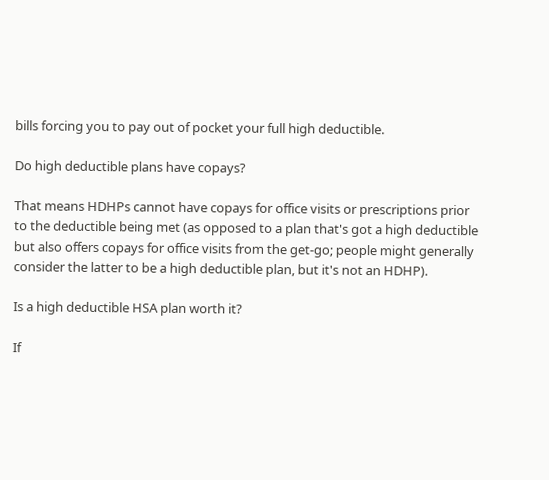bills forcing you to pay out of pocket your full high deductible.

Do high deductible plans have copays?

That means HDHPs cannot have copays for office visits or prescriptions prior to the deductible being met (as opposed to a plan that's got a high deductible but also offers copays for office visits from the get-go; people might generally consider the latter to be a high deductible plan, but it's not an HDHP).

Is a high deductible HSA plan worth it?

If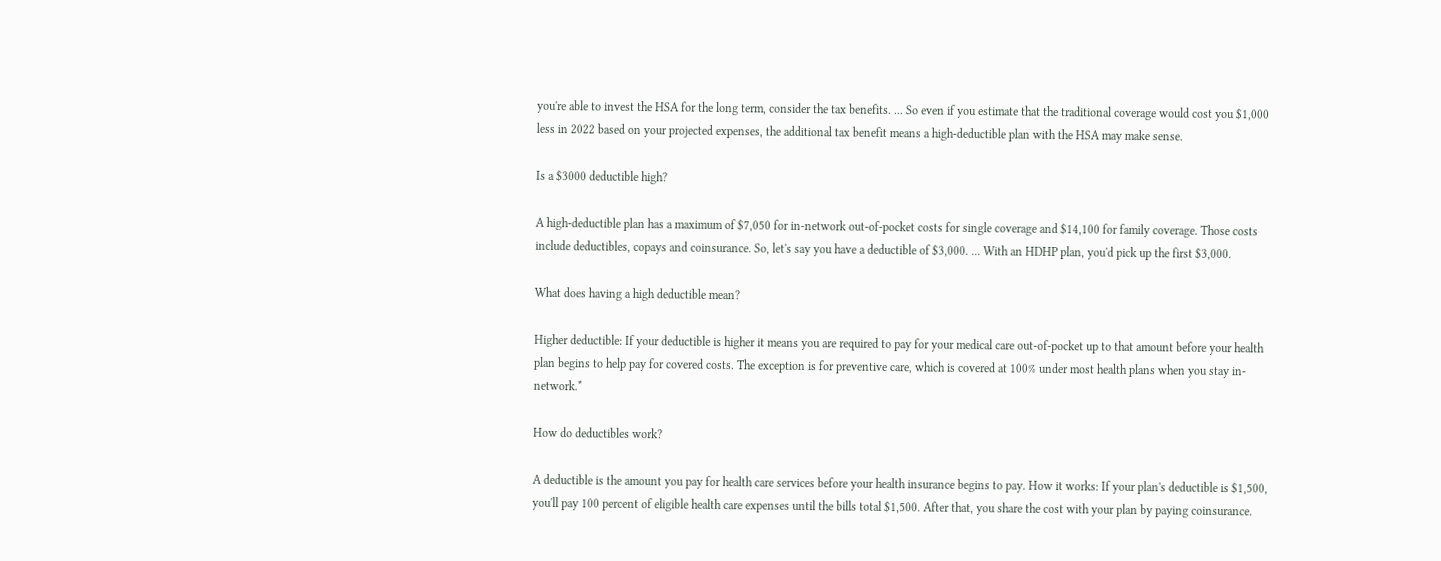you're able to invest the HSA for the long term, consider the tax benefits. ... So even if you estimate that the traditional coverage would cost you $1,000 less in 2022 based on your projected expenses, the additional tax benefit means a high-deductible plan with the HSA may make sense.

Is a $3000 deductible high?

A high-deductible plan has a maximum of $7,050 for in-network out-of-pocket costs for single coverage and $14,100 for family coverage. Those costs include deductibles, copays and coinsurance. So, let's say you have a deductible of $3,000. ... With an HDHP plan, you'd pick up the first $3,000.

What does having a high deductible mean?

Higher deductible: If your deductible is higher it means you are required to pay for your medical care out-of-pocket up to that amount before your health plan begins to help pay for covered costs. The exception is for preventive care, which is covered at 100% under most health plans when you stay in-network.*

How do deductibles work?

A deductible is the amount you pay for health care services before your health insurance begins to pay. How it works: If your plan's deductible is $1,500, you'll pay 100 percent of eligible health care expenses until the bills total $1,500. After that, you share the cost with your plan by paying coinsurance.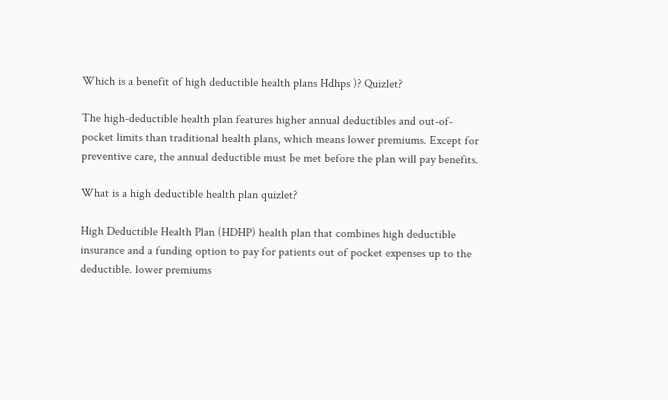Which is a benefit of high deductible health plans Hdhps )? Quizlet?

The high-deductible health plan features higher annual deductibles and out-of-pocket limits than traditional health plans, which means lower premiums. Except for preventive care, the annual deductible must be met before the plan will pay benefits.

What is a high deductible health plan quizlet?

High Deductible Health Plan (HDHP) health plan that combines high deductible insurance and a funding option to pay for patients out of pocket expenses up to the deductible. lower premiums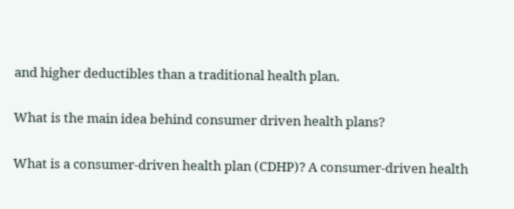and higher deductibles than a traditional health plan.

What is the main idea behind consumer driven health plans?

What is a consumer-driven health plan (CDHP)? A consumer-driven health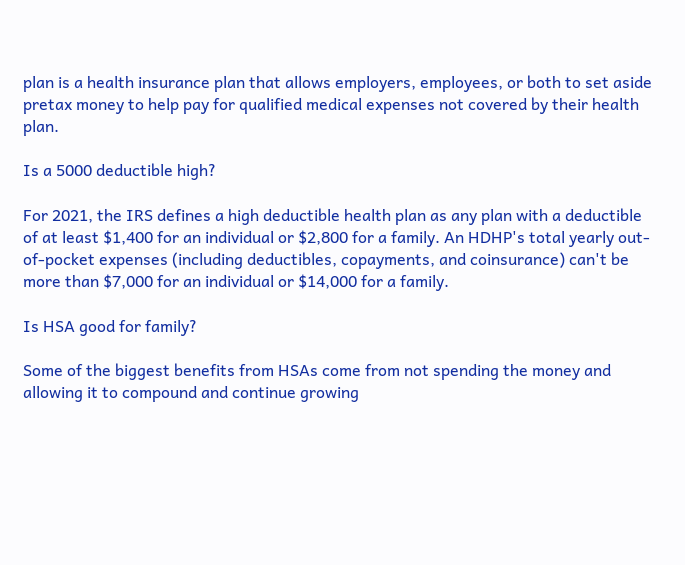plan is a health insurance plan that allows employers, employees, or both to set aside pretax money to help pay for qualified medical expenses not covered by their health plan.

Is a 5000 deductible high?

For 2021, the IRS defines a high deductible health plan as any plan with a deductible of at least $1,400 for an individual or $2,800 for a family. An HDHP's total yearly out-of-pocket expenses (including deductibles, copayments, and coinsurance) can't be more than $7,000 for an individual or $14,000 for a family.

Is HSA good for family?

Some of the biggest benefits from HSAs come from not spending the money and allowing it to compound and continue growing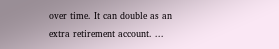over time. It can double as an extra retirement account. ...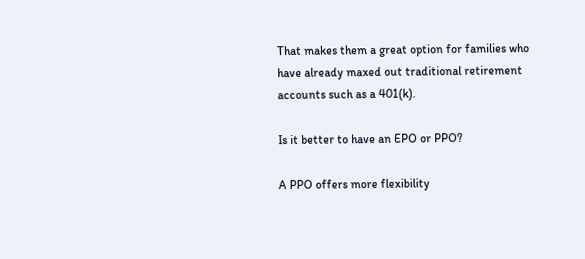That makes them a great option for families who have already maxed out traditional retirement accounts such as a 401(k).

Is it better to have an EPO or PPO?

A PPO offers more flexibility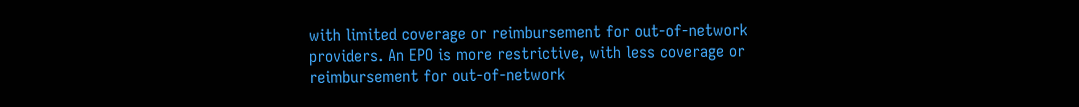with limited coverage or reimbursement for out-of-network providers. An EPO is more restrictive, with less coverage or reimbursement for out-of-network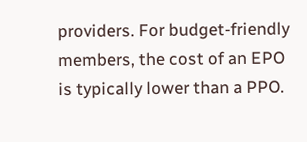providers. For budget-friendly members, the cost of an EPO is typically lower than a PPO.